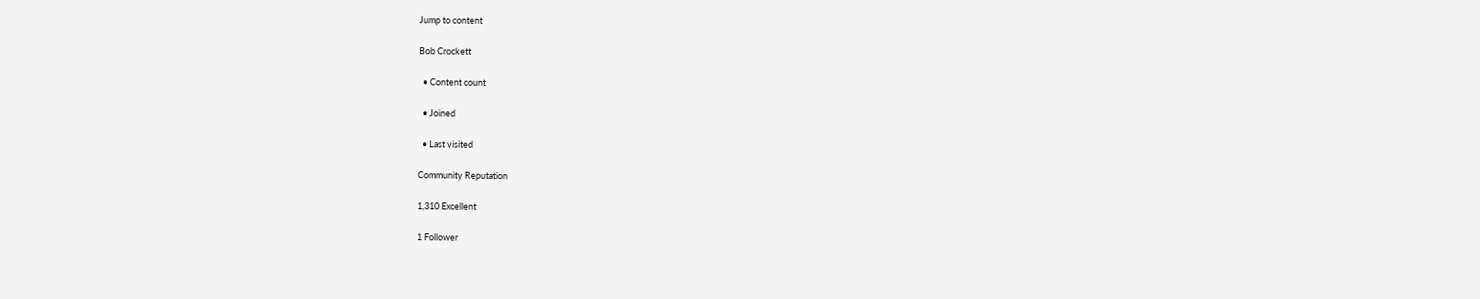Jump to content

Bob Crockett

  • Content count

  • Joined

  • Last visited

Community Reputation

1,310 Excellent

1 Follower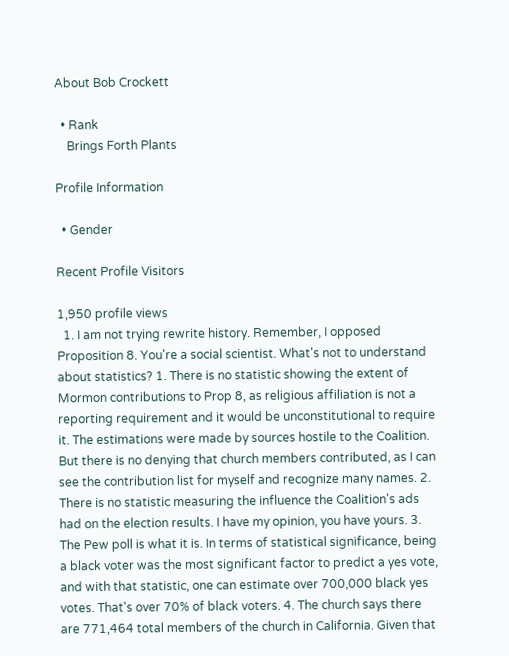About Bob Crockett

  • Rank
    Brings Forth Plants

Profile Information

  • Gender

Recent Profile Visitors

1,950 profile views
  1. I am not trying rewrite history. Remember, I opposed Proposition 8. You're a social scientist. What's not to understand about statistics? 1. There is no statistic showing the extent of Mormon contributions to Prop 8, as religious affiliation is not a reporting requirement and it would be unconstitutional to require it. The estimations were made by sources hostile to the Coalition. But there is no denying that church members contributed, as I can see the contribution list for myself and recognize many names. 2. There is no statistic measuring the influence the Coalition's ads had on the election results. I have my opinion, you have yours. 3. The Pew poll is what it is. In terms of statistical significance, being a black voter was the most significant factor to predict a yes vote, and with that statistic, one can estimate over 700,000 black yes votes. That's over 70% of black voters. 4. The church says there are 771,464 total members of the church in California. Given that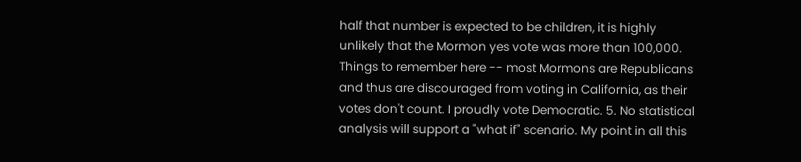half that number is expected to be children, it is highly unlikely that the Mormon yes vote was more than 100,000. Things to remember here -- most Mormons are Republicans and thus are discouraged from voting in California, as their votes don't count. I proudly vote Democratic. 5. No statistical analysis will support a "what if" scenario. My point in all this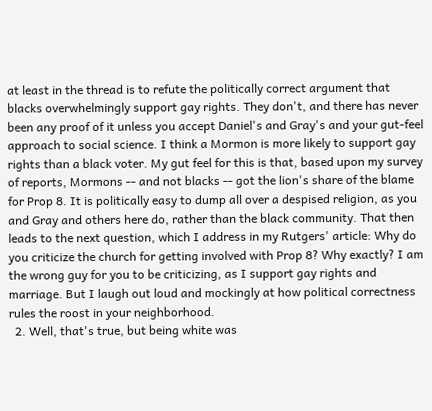at least in the thread is to refute the politically correct argument that blacks overwhelmingly support gay rights. They don't, and there has never been any proof of it unless you accept Daniel's and Gray's and your gut-feel approach to social science. I think a Mormon is more likely to support gay rights than a black voter. My gut feel for this is that, based upon my survey of reports, Mormons -- and not blacks -- got the lion's share of the blame for Prop 8. It is politically easy to dump all over a despised religion, as you and Gray and others here do, rather than the black community. That then leads to the next question, which I address in my Rutgers' article: Why do you criticize the church for getting involved with Prop 8? Why exactly? I am the wrong guy for you to be criticizing, as I support gay rights and marriage. But I laugh out loud and mockingly at how political correctness rules the roost in your neighborhood.
  2. Well, that's true, but being white was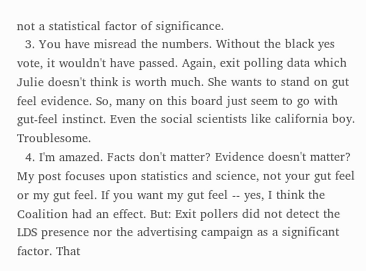not a statistical factor of significance.
  3. You have misread the numbers. Without the black yes vote, it wouldn't have passed. Again, exit polling data which Julie doesn't think is worth much. She wants to stand on gut feel evidence. So, many on this board just seem to go with gut-feel instinct. Even the social scientists like california boy. Troublesome.
  4. I'm amazed. Facts don't matter? Evidence doesn't matter? My post focuses upon statistics and science, not your gut feel or my gut feel. If you want my gut feel -- yes, I think the Coalition had an effect. But: Exit pollers did not detect the LDS presence nor the advertising campaign as a significant factor. That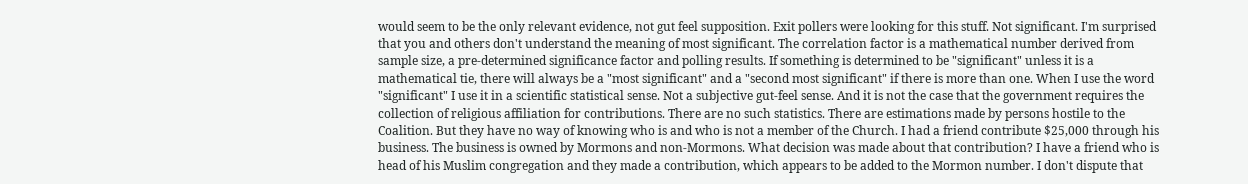would seem to be the only relevant evidence, not gut feel supposition. Exit pollers were looking for this stuff. Not significant. I'm surprised that you and others don't understand the meaning of most significant. The correlation factor is a mathematical number derived from sample size, a pre-determined significance factor and polling results. If something is determined to be "significant" unless it is a mathematical tie, there will always be a "most significant" and a "second most significant" if there is more than one. When I use the word "significant" I use it in a scientific statistical sense. Not a subjective gut-feel sense. And it is not the case that the government requires the collection of religious affiliation for contributions. There are no such statistics. There are estimations made by persons hostile to the Coalition. But they have no way of knowing who is and who is not a member of the Church. I had a friend contribute $25,000 through his business. The business is owned by Mormons and non-Mormons. What decision was made about that contribution? I have a friend who is head of his Muslim congregation and they made a contribution, which appears to be added to the Mormon number. I don't dispute that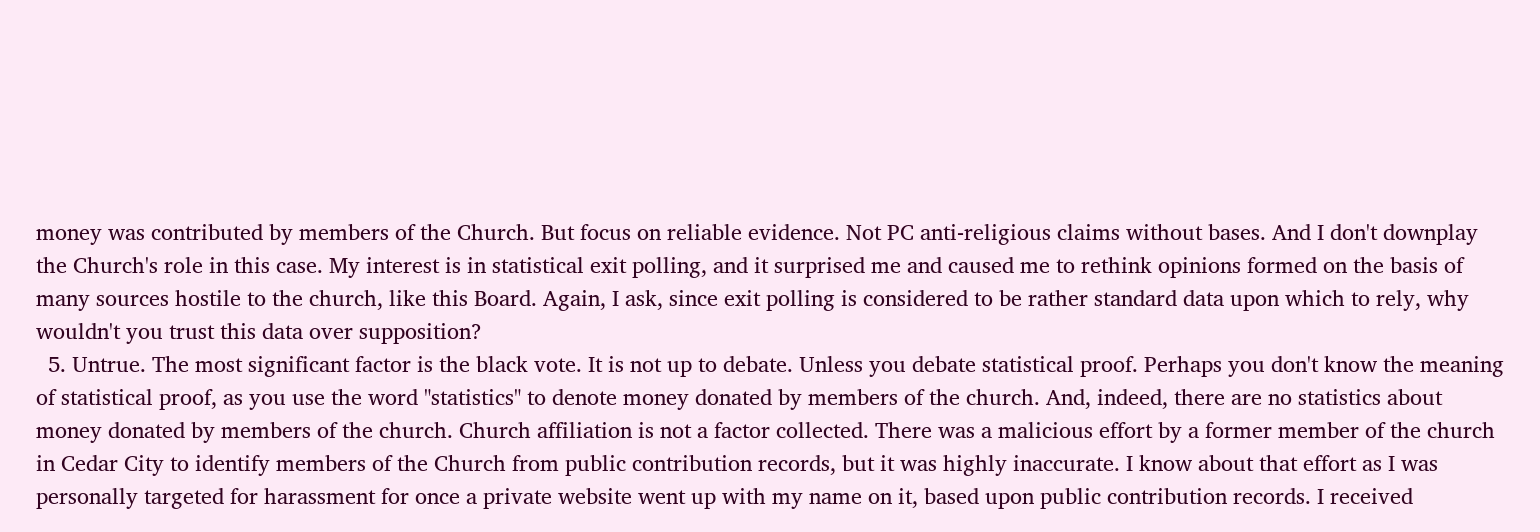money was contributed by members of the Church. But focus on reliable evidence. Not PC anti-religious claims without bases. And I don't downplay the Church's role in this case. My interest is in statistical exit polling, and it surprised me and caused me to rethink opinions formed on the basis of many sources hostile to the church, like this Board. Again, I ask, since exit polling is considered to be rather standard data upon which to rely, why wouldn't you trust this data over supposition?
  5. Untrue. The most significant factor is the black vote. It is not up to debate. Unless you debate statistical proof. Perhaps you don't know the meaning of statistical proof, as you use the word "statistics" to denote money donated by members of the church. And, indeed, there are no statistics about money donated by members of the church. Church affiliation is not a factor collected. There was a malicious effort by a former member of the church in Cedar City to identify members of the Church from public contribution records, but it was highly inaccurate. I know about that effort as I was personally targeted for harassment for once a private website went up with my name on it, based upon public contribution records. I received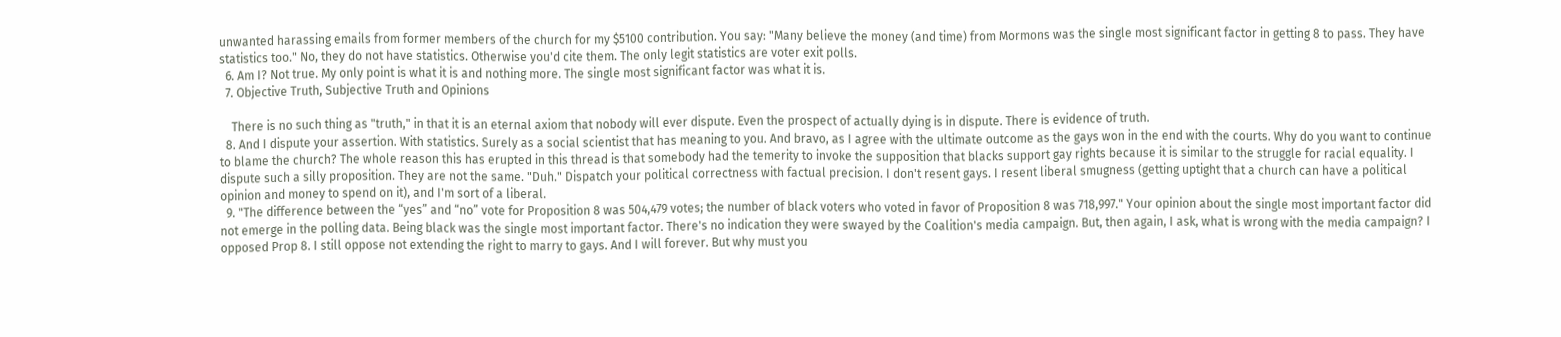unwanted harassing emails from former members of the church for my $5100 contribution. You say: "Many believe the money (and time) from Mormons was the single most significant factor in getting 8 to pass. They have statistics too." No, they do not have statistics. Otherwise you'd cite them. The only legit statistics are voter exit polls.
  6. Am I? Not true. My only point is what it is and nothing more. The single most significant factor was what it is.
  7. Objective Truth, Subjective Truth and Opinions

    There is no such thing as "truth," in that it is an eternal axiom that nobody will ever dispute. Even the prospect of actually dying is in dispute. There is evidence of truth.
  8. And I dispute your assertion. With statistics. Surely as a social scientist that has meaning to you. And bravo, as I agree with the ultimate outcome as the gays won in the end with the courts. Why do you want to continue to blame the church? The whole reason this has erupted in this thread is that somebody had the temerity to invoke the supposition that blacks support gay rights because it is similar to the struggle for racial equality. I dispute such a silly proposition. They are not the same. "Duh." Dispatch your political correctness with factual precision. I don't resent gays. I resent liberal smugness (getting uptight that a church can have a political opinion and money to spend on it), and I'm sort of a liberal.
  9. "The difference between the “yes” and “no” vote for Proposition 8 was 504,479 votes; the number of black voters who voted in favor of Proposition 8 was 718,997." Your opinion about the single most important factor did not emerge in the polling data. Being black was the single most important factor. There's no indication they were swayed by the Coalition's media campaign. But, then again, I ask, what is wrong with the media campaign? I opposed Prop 8. I still oppose not extending the right to marry to gays. And I will forever. But why must you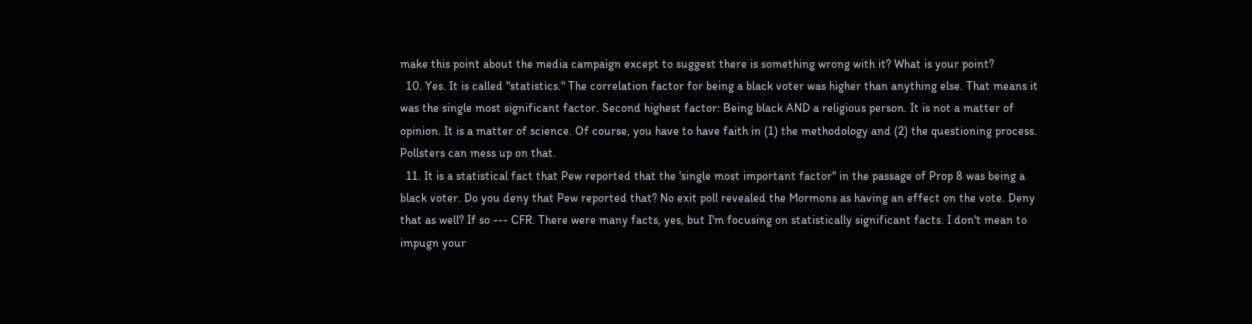make this point about the media campaign except to suggest there is something wrong with it? What is your point?
  10. Yes. It is called "statistics." The correlation factor for being a black voter was higher than anything else. That means it was the single most significant factor. Second highest factor: Being black AND a religious person. It is not a matter of opinion. It is a matter of science. Of course, you have to have faith in (1) the methodology and (2) the questioning process. Pollsters can mess up on that.
  11. It is a statistical fact that Pew reported that the 'single most important factor" in the passage of Prop 8 was being a black voter. Do you deny that Pew reported that? No exit poll revealed the Mormons as having an effect on the vote. Deny that as well? If so --- CFR. There were many facts, yes, but I'm focusing on statistically significant facts. I don't mean to impugn your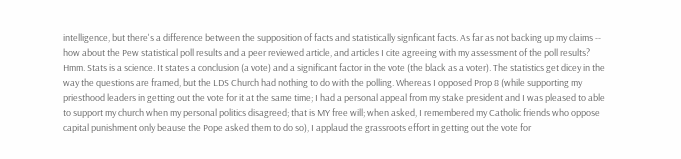intelligence, but there's a difference between the supposition of facts and statistically signficant facts. As far as not backing up my claims -- how about the Pew statistical poll results and a peer reviewed article, and articles I cite agreeing with my assessment of the poll results? Hmm. Stats is a science. It states a conclusion (a vote) and a significant factor in the vote (the black as a voter). The statistics get dicey in the way the questions are framed, but the LDS Church had nothing to do with the polling. Whereas I opposed Prop 8 (while supporting my priesthood leaders in getting out the vote for it at the same time; I had a personal appeal from my stake president and I was pleased to able to support my church when my personal politics disagreed; that is MY free will; when asked, I remembered my Catholic friends who oppose capital punishment only beause the Pope asked them to do so), I applaud the grassroots effort in getting out the vote for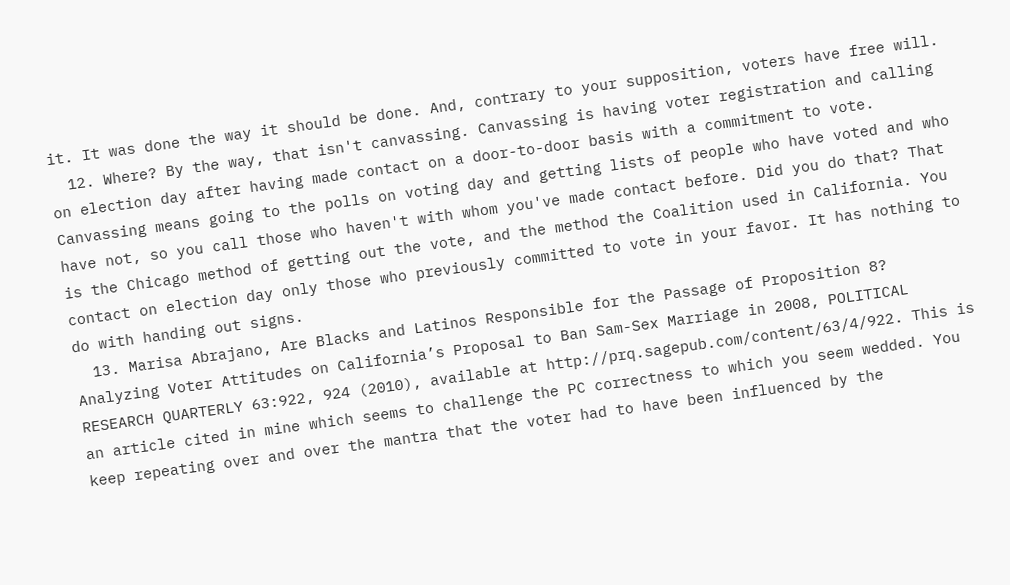it. It was done the way it should be done. And, contrary to your supposition, voters have free will.
  12. Where? By the way, that isn't canvassing. Canvassing is having voter registration and calling on election day after having made contact on a door-to-door basis with a commitment to vote. Canvassing means going to the polls on voting day and getting lists of people who have voted and who have not, so you call those who haven't with whom you've made contact before. Did you do that? That is the Chicago method of getting out the vote, and the method the Coalition used in California. You contact on election day only those who previously committed to vote in your favor. It has nothing to do with handing out signs.
  13. Marisa Abrajano, Are Blacks and Latinos Responsible for the Passage of Proposition 8? Analyzing Voter Attitudes on California’s Proposal to Ban Sam-Sex Marriage in 2008, POLITICAL RESEARCH QUARTERLY 63:922, 924 (2010), available at http://prq.sagepub.com/content/63/4/922. This is an article cited in mine which seems to challenge the PC correctness to which you seem wedded. You keep repeating over and over the mantra that the voter had to have been influenced by the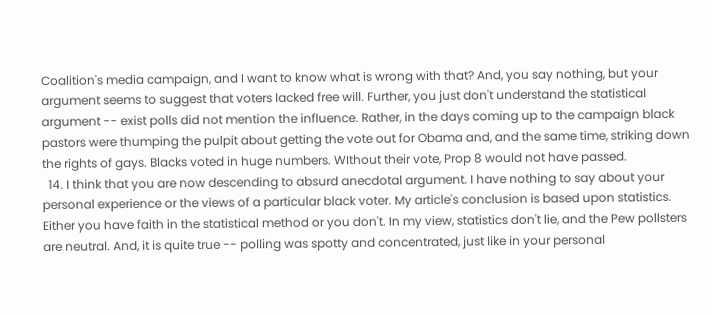Coalition's media campaign, and I want to know what is wrong with that? And, you say nothing, but your argument seems to suggest that voters lacked free will. Further, you just don't understand the statistical argument -- exist polls did not mention the influence. Rather, in the days coming up to the campaign black pastors were thumping the pulpit about getting the vote out for Obama and, and the same time, striking down the rights of gays. Blacks voted in huge numbers. WIthout their vote, Prop 8 would not have passed.
  14. I think that you are now descending to absurd anecdotal argument. I have nothing to say about your personal experience or the views of a particular black voter. My article's conclusion is based upon statistics. Either you have faith in the statistical method or you don't. In my view, statistics don't lie, and the Pew pollsters are neutral. And, it is quite true -- polling was spotty and concentrated, just like in your personal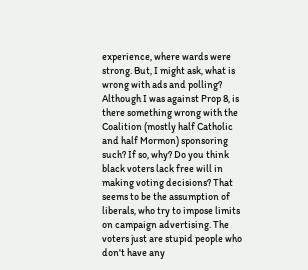experience, where wards were strong. But, I might ask, what is wrong with ads and polling? Although I was against Prop 8, is there something wrong with the Coalition (mostly half Catholic and half Mormon) sponsoring such? If so, why? Do you think black voters lack free will in making voting decisions? That seems to be the assumption of liberals, who try to impose limits on campaign advertising. The voters just are stupid people who don't have any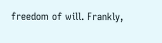freedom of will. Frankly,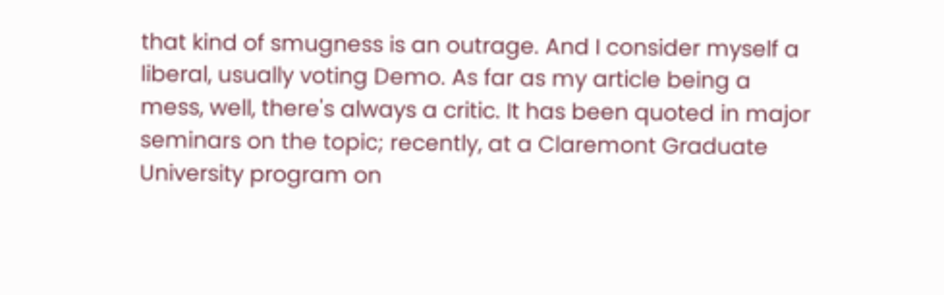that kind of smugness is an outrage. And I consider myself a liberal, usually voting Demo. As far as my article being a mess, well, there's always a critic. It has been quoted in major seminars on the topic; recently, at a Claremont Graduate University program on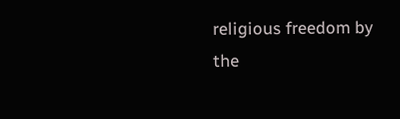religious freedom by the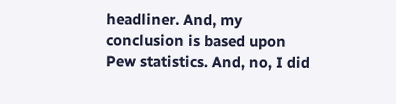headliner. And, my conclusion is based upon Pew statistics. And, no, I did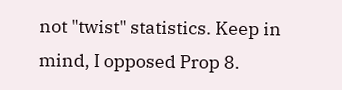not "twist" statistics. Keep in mind, I opposed Prop 8.